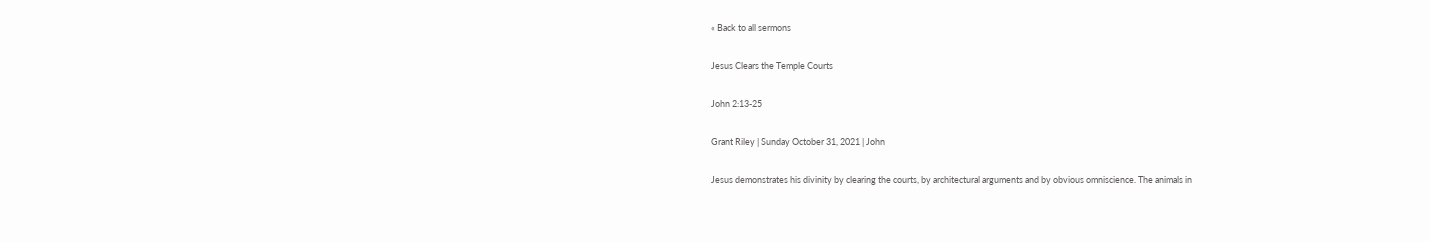« Back to all sermons

Jesus Clears the Temple Courts

John 2:13-25

Grant Riley | Sunday October 31, 2021 | John

Jesus demonstrates his divinity by clearing the courts, by architectural arguments and by obvious omniscience. The animals in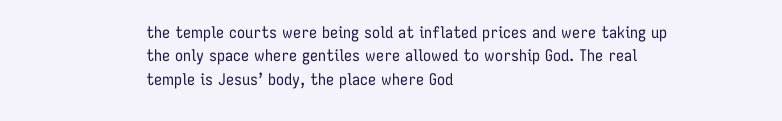the temple courts were being sold at inflated prices and were taking up the only space where gentiles were allowed to worship God. The real temple is Jesus’ body, the place where God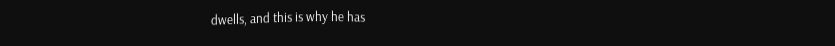dwells, and this is why he has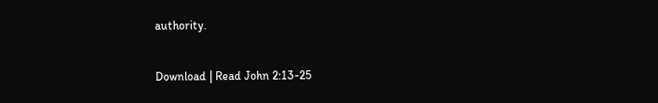authority.

Download | Read John 2:13-25